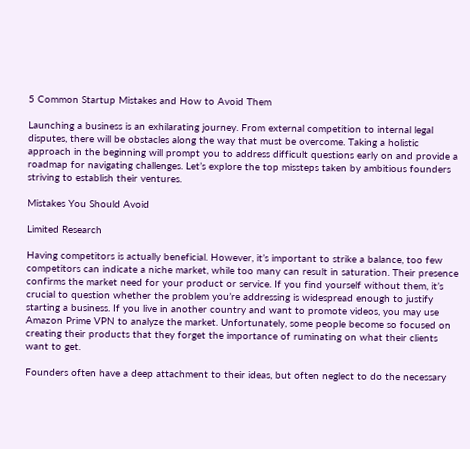5 Common Startup Mistakes and How to Avoid Them

Launching a business is an exhilarating journey. From external competition to internal legal disputes, there will be obstacles along the way that must be overcome. Taking a holistic approach in the beginning will prompt you to address difficult questions early on and provide a roadmap for navigating challenges. Let’s explore the top missteps taken by ambitious founders striving to establish their ventures.

Mistakes You Should Avoid

Limited Research

Having competitors is actually beneficial. However, it’s important to strike a balance, too few competitors can indicate a niche market, while too many can result in saturation. Their presence confirms the market need for your product or service. If you find yourself without them, it’s crucial to question whether the problem you’re addressing is widespread enough to justify starting a business. If you live in another country and want to promote videos, you may use Amazon Prime VPN to analyze the market. Unfortunately, some people become so focused on creating their products that they forget the importance of ruminating on what their clients want to get.

Founders often have a deep attachment to their ideas, but often neglect to do the necessary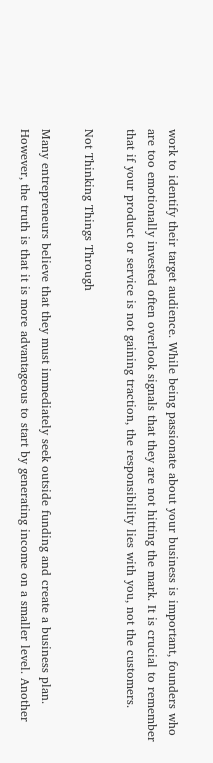work to identify their target audience. While being passionate about your business is important, founders who are too emotionally invested often overlook signals that they are not hitting the mark. It is crucial to remember that if your product or service is not gaining traction, the responsibility lies with you, not the customers.

Not Thinking Things Through

Many entrepreneurs believe that they must immediately seek outside funding and create a business plan. However, the truth is that it is more advantageous to start by generating income on a smaller level. Another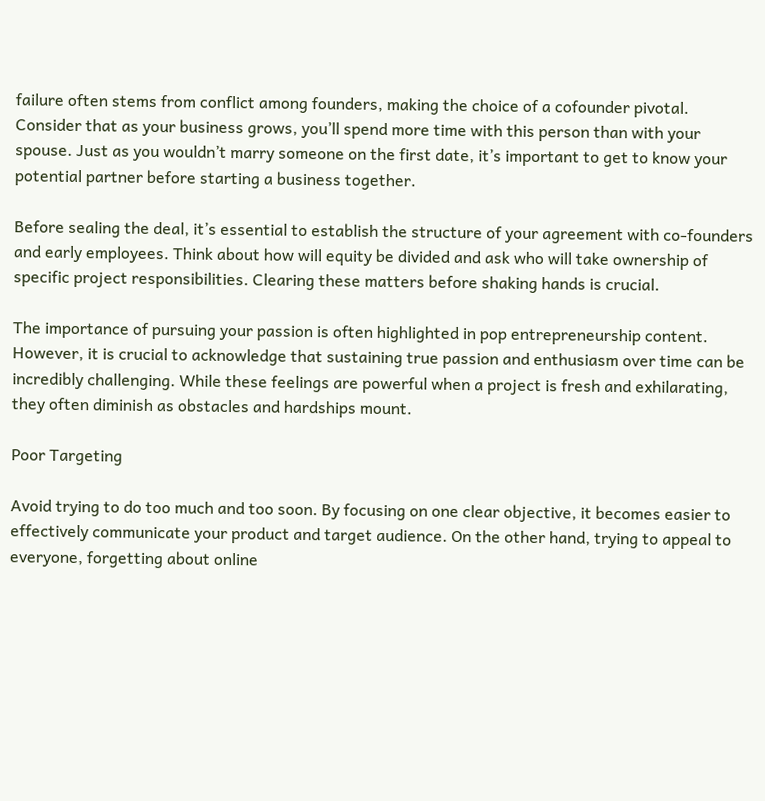failure often stems from conflict among founders, making the choice of a cofounder pivotal. Consider that as your business grows, you’ll spend more time with this person than with your spouse. Just as you wouldn’t marry someone on the first date, it’s important to get to know your potential partner before starting a business together.

Before sealing the deal, it’s essential to establish the structure of your agreement with co-founders and early employees. Think about how will equity be divided and ask who will take ownership of specific project responsibilities. Clearing these matters before shaking hands is crucial.

The importance of pursuing your passion is often highlighted in pop entrepreneurship content. However, it is crucial to acknowledge that sustaining true passion and enthusiasm over time can be incredibly challenging. While these feelings are powerful when a project is fresh and exhilarating, they often diminish as obstacles and hardships mount.

Poor Targeting

Avoid trying to do too much and too soon. By focusing on one clear objective, it becomes easier to effectively communicate your product and target audience. On the other hand, trying to appeal to everyone, forgetting about online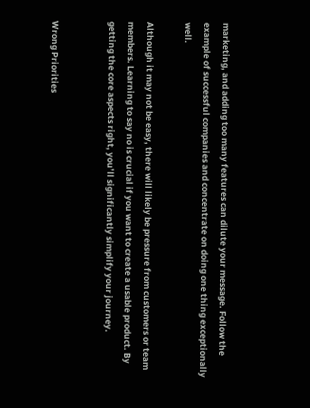marketing, and adding too many features can dilute your message. Follow the example of successful companies and concentrate on doing one thing exceptionally well.

Although it may not be easy, there will likely be pressure from customers or team members. Learning to say no is crucial if you want to create a usable product. By getting the core aspects right, you’ll significantly simplify your journey.


Wrong Priorities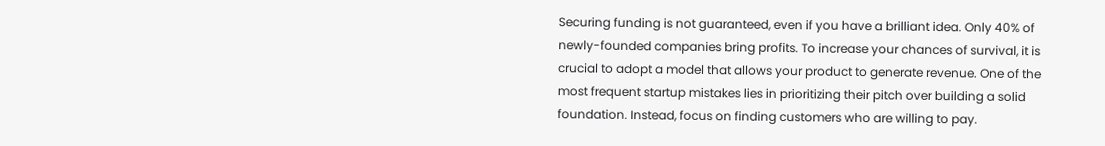Securing funding is not guaranteed, even if you have a brilliant idea. Only 40% of newly-founded companies bring profits. To increase your chances of survival, it is crucial to adopt a model that allows your product to generate revenue. One of the most frequent startup mistakes lies in prioritizing their pitch over building a solid foundation. Instead, focus on finding customers who are willing to pay.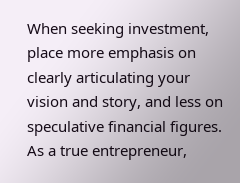When seeking investment, place more emphasis on clearly articulating your vision and story, and less on speculative financial figures. As a true entrepreneur,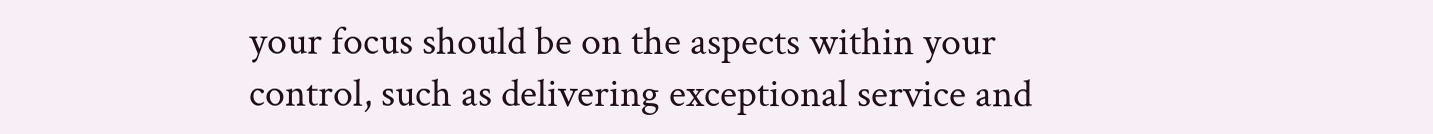your focus should be on the aspects within your control, such as delivering exceptional service and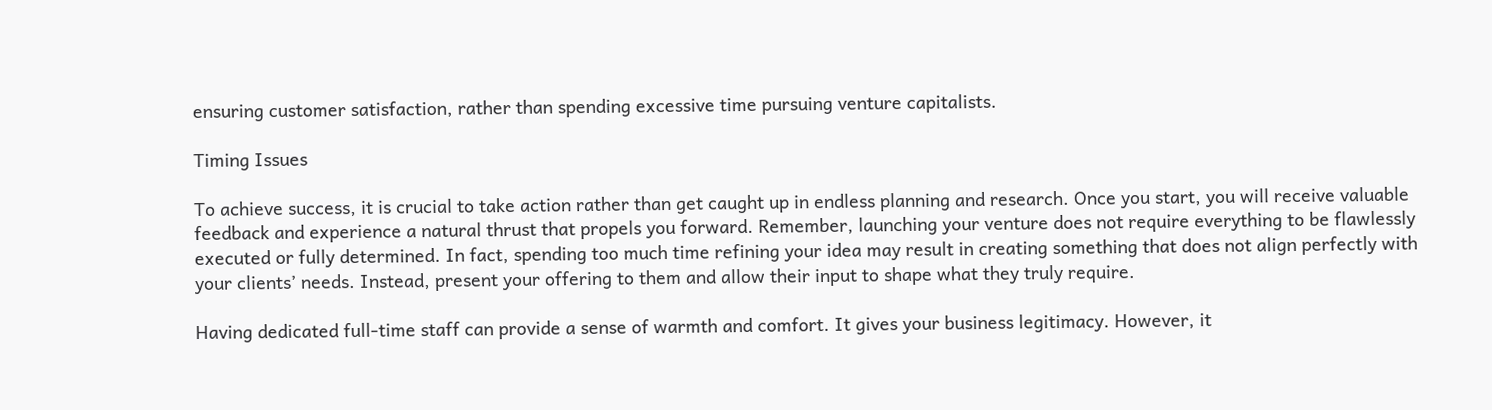ensuring customer satisfaction, rather than spending excessive time pursuing venture capitalists.

Timing Issues

To achieve success, it is crucial to take action rather than get caught up in endless planning and research. Once you start, you will receive valuable feedback and experience a natural thrust that propels you forward. Remember, launching your venture does not require everything to be flawlessly executed or fully determined. In fact, spending too much time refining your idea may result in creating something that does not align perfectly with your clients’ needs. Instead, present your offering to them and allow their input to shape what they truly require.

Having dedicated full-time staff can provide a sense of warmth and comfort. It gives your business legitimacy. However, it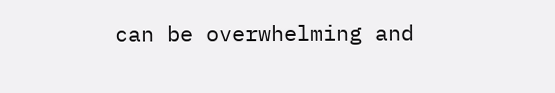can be overwhelming and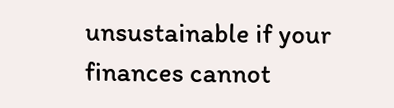unsustainable if your finances cannot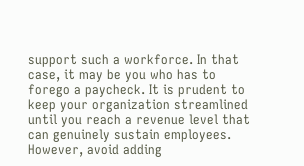support such a workforce. In that case, it may be you who has to forego a paycheck. It is prudent to keep your organization streamlined until you reach a revenue level that can genuinely sustain employees. However, avoid adding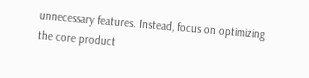unnecessary features. Instead, focus on optimizing the core product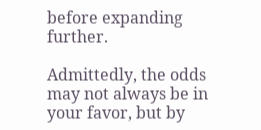before expanding further.

Admittedly, the odds may not always be in your favor, but by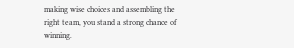making wise choices and assembling the right team, you stand a strong chance of winning.